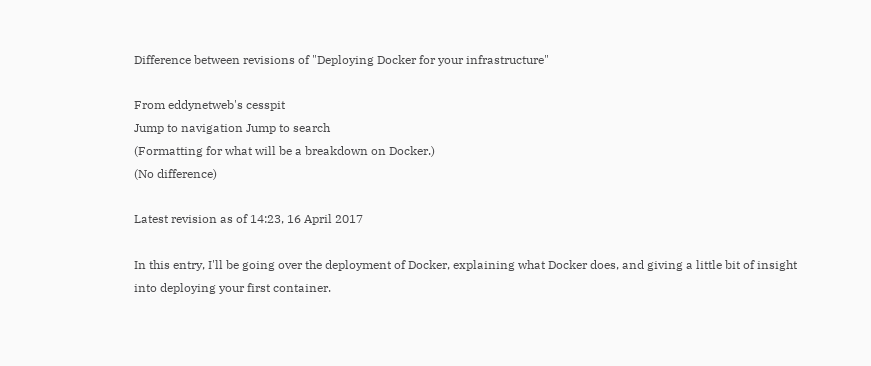Difference between revisions of "Deploying Docker for your infrastructure"

From eddynetweb's cesspit
Jump to navigation Jump to search
(Formatting for what will be a breakdown on Docker.)
(No difference)

Latest revision as of 14:23, 16 April 2017

In this entry, I'll be going over the deployment of Docker, explaining what Docker does, and giving a little bit of insight into deploying your first container.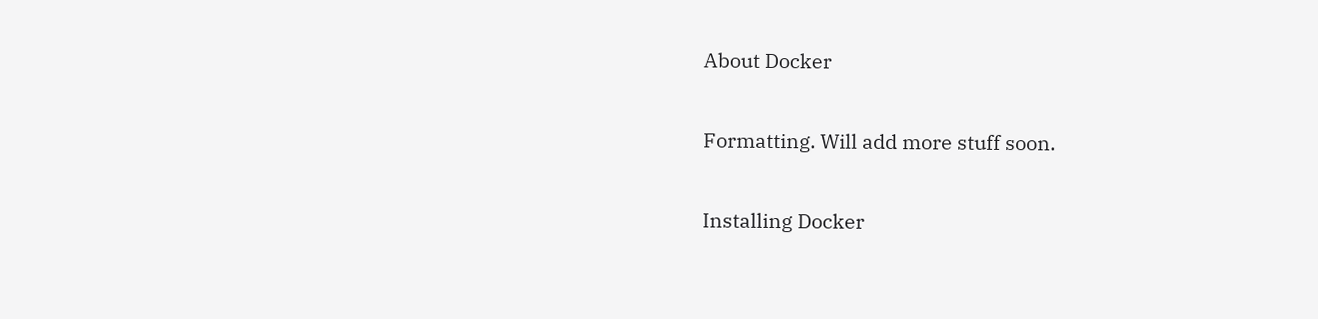About Docker

Formatting. Will add more stuff soon.

Installing Docker